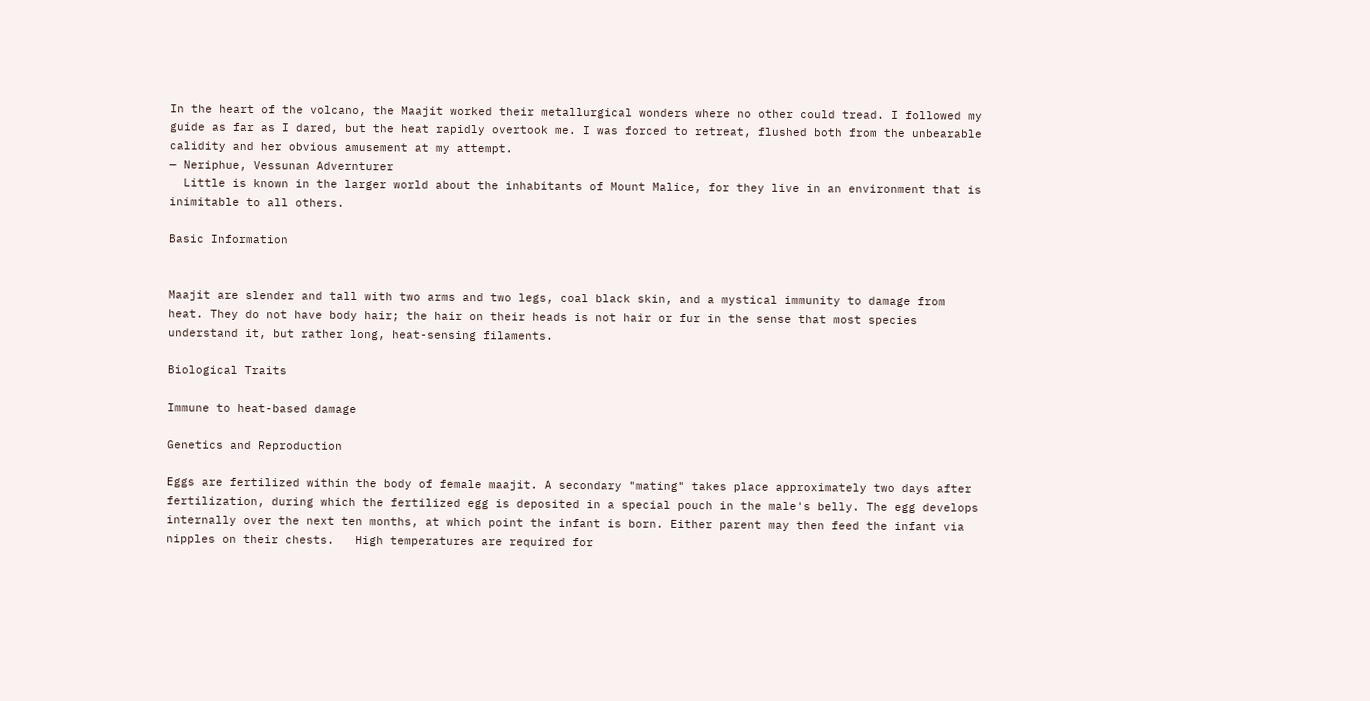In the heart of the volcano, the Maajit worked their metallurgical wonders where no other could tread. I followed my guide as far as I dared, but the heat rapidly overtook me. I was forced to retreat, flushed both from the unbearable calidity and her obvious amusement at my attempt.
— Neriphue, Vessunan Advernturer
  Little is known in the larger world about the inhabitants of Mount Malice, for they live in an environment that is inimitable to all others.

Basic Information


Maajit are slender and tall with two arms and two legs, coal black skin, and a mystical immunity to damage from heat. They do not have body hair; the hair on their heads is not hair or fur in the sense that most species understand it, but rather long, heat-sensing filaments.

Biological Traits

Immune to heat-based damage

Genetics and Reproduction

Eggs are fertilized within the body of female maajit. A secondary "mating" takes place approximately two days after fertilization, during which the fertilized egg is deposited in a special pouch in the male's belly. The egg develops internally over the next ten months, at which point the infant is born. Either parent may then feed the infant via nipples on their chests.   High temperatures are required for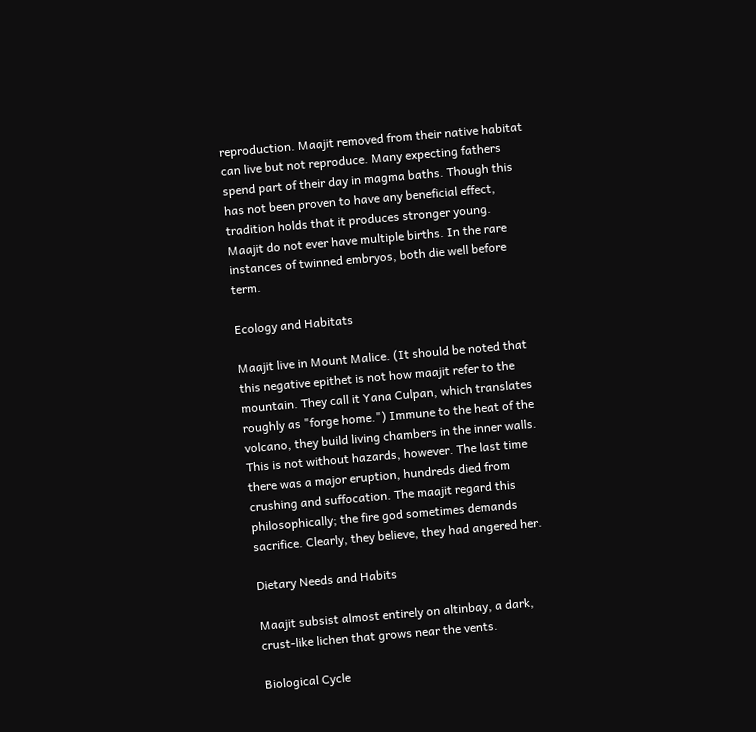reproduction. Maajit removed from their native habitat can live but not reproduce. Many expecting fathers spend part of their day in magma baths. Though this has not been proven to have any beneficial effect, tradition holds that it produces stronger young.   Maajit do not ever have multiple births. In the rare instances of twinned embryos, both die well before term.

Ecology and Habitats

Maajit live in Mount Malice. (It should be noted that this negative epithet is not how maajit refer to the mountain. They call it Yana Culpan, which translates roughly as "forge home.") Immune to the heat of the volcano, they build living chambers in the inner walls. This is not without hazards, however. The last time there was a major eruption, hundreds died from crushing and suffocation. The maajit regard this philosophically; the fire god sometimes demands sacrifice. Clearly, they believe, they had angered her.

Dietary Needs and Habits

Maajit subsist almost entirely on altinbay, a dark, crust-like lichen that grows near the vents.

Biological Cycle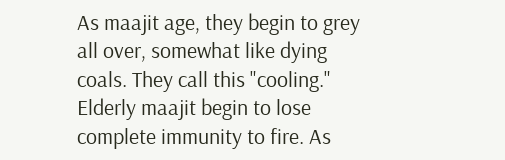As maajit age, they begin to grey all over, somewhat like dying coals. They call this "cooling." Elderly maajit begin to lose complete immunity to fire. As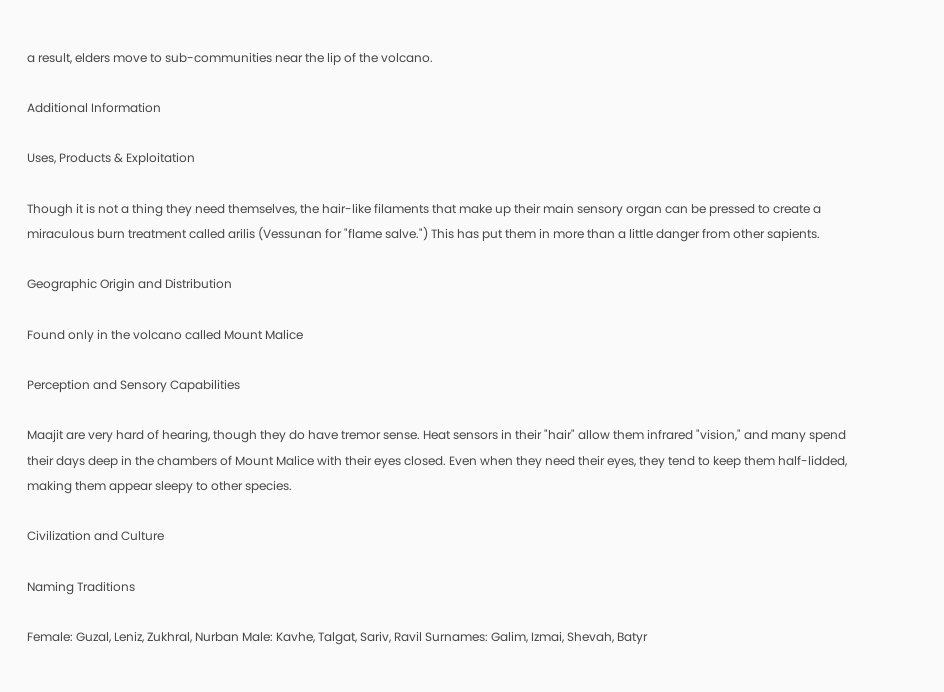a result, elders move to sub-communities near the lip of the volcano.

Additional Information

Uses, Products & Exploitation

Though it is not a thing they need themselves, the hair-like filaments that make up their main sensory organ can be pressed to create a miraculous burn treatment called arilis (Vessunan for "flame salve.") This has put them in more than a little danger from other sapients.

Geographic Origin and Distribution

Found only in the volcano called Mount Malice

Perception and Sensory Capabilities

Maajit are very hard of hearing, though they do have tremor sense. Heat sensors in their "hair" allow them infrared "vision," and many spend their days deep in the chambers of Mount Malice with their eyes closed. Even when they need their eyes, they tend to keep them half-lidded, making them appear sleepy to other species.

Civilization and Culture

Naming Traditions

Female: Guzal, Leniz, Zukhral, Nurban Male: Kavhe, Talgat, Sariv, Ravil Surnames: Galim, Izmai, Shevah, Batyr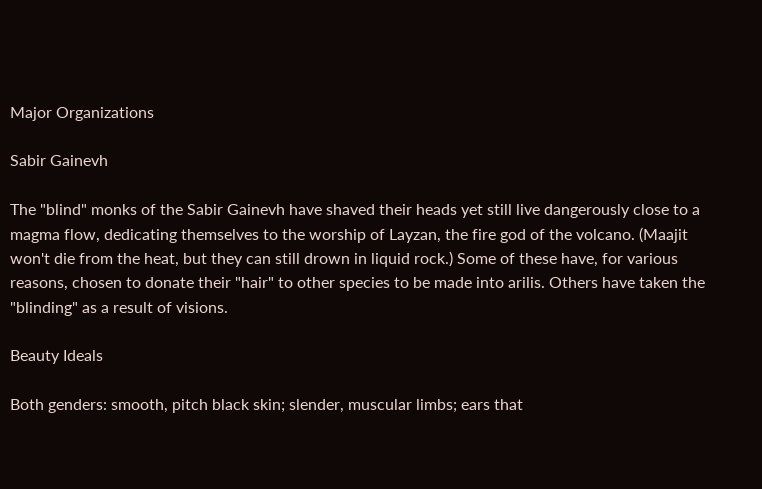Major Organizations

Sabir Gainevh

The "blind" monks of the Sabir Gainevh have shaved their heads yet still live dangerously close to a magma flow, dedicating themselves to the worship of Layzan, the fire god of the volcano. (Maajit won't die from the heat, but they can still drown in liquid rock.) Some of these have, for various reasons, chosen to donate their "hair" to other species to be made into arilis. Others have taken the "blinding" as a result of visions.

Beauty Ideals

Both genders: smooth, pitch black skin; slender, muscular limbs; ears that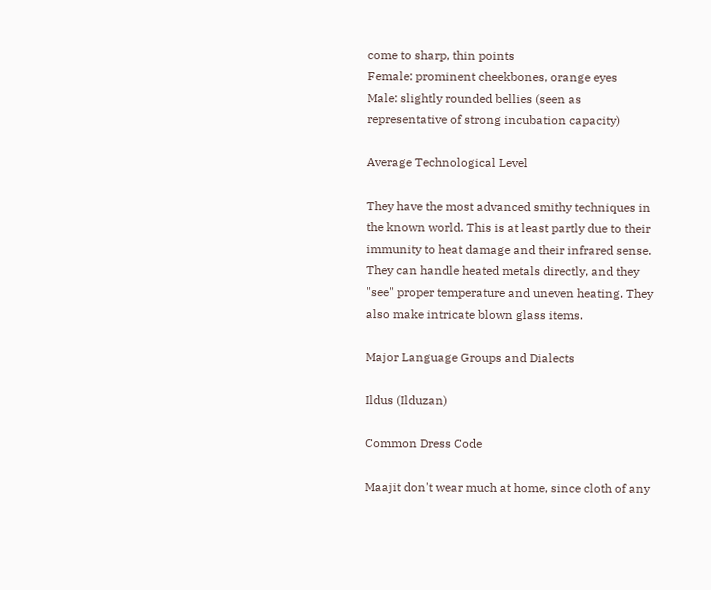come to sharp, thin points
Female: prominent cheekbones, orange eyes
Male: slightly rounded bellies (seen as representative of strong incubation capacity)

Average Technological Level

They have the most advanced smithy techniques in the known world. This is at least partly due to their immunity to heat damage and their infrared sense. They can handle heated metals directly, and they "see" proper temperature and uneven heating. They also make intricate blown glass items.

Major Language Groups and Dialects

Ildus (Ilduzan)

Common Dress Code

Maajit don't wear much at home, since cloth of any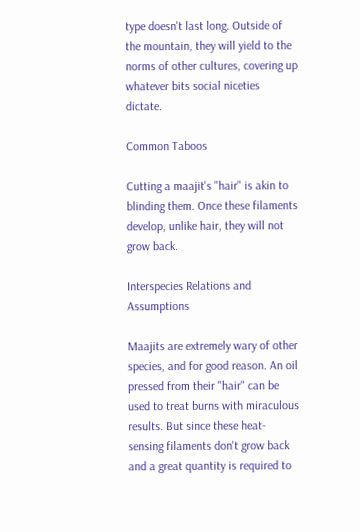type doesn't last long. Outside of the mountain, they will yield to the norms of other cultures, covering up whatever bits social niceties dictate.

Common Taboos

Cutting a maajit's "hair" is akin to blinding them. Once these filaments develop, unlike hair, they will not grow back.

Interspecies Relations and Assumptions

Maajits are extremely wary of other species, and for good reason. An oil pressed from their "hair" can be used to treat burns with miraculous results. But since these heat-sensing filaments don't grow back and a great quantity is required to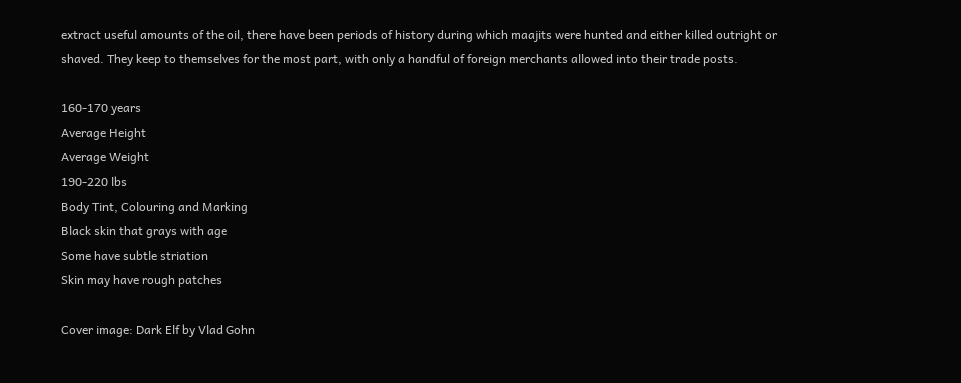extract useful amounts of the oil, there have been periods of history during which maajits were hunted and either killed outright or shaved. They keep to themselves for the most part, with only a handful of foreign merchants allowed into their trade posts.

160-170 years
Average Height
Average Weight
190-220 lbs
Body Tint, Colouring and Marking
Black skin that grays with age
Some have subtle striation
Skin may have rough patches

Cover image: Dark Elf by Vlad Gohn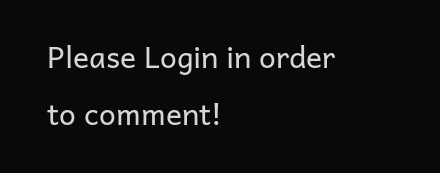Please Login in order to comment!